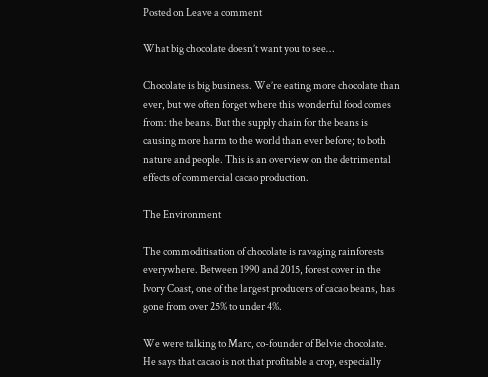Posted on Leave a comment

What big chocolate doesn’t want you to see…

Chocolate is big business. We’re eating more chocolate than ever, but we often forget where this wonderful food comes from: the beans. But the supply chain for the beans is causing more harm to the world than ever before; to both nature and people. This is an overview on the detrimental effects of commercial cacao production.

The Environment

The commoditisation of chocolate is ravaging rainforests everywhere. Between 1990 and 2015, forest cover in the Ivory Coast, one of the largest producers of cacao beans, has gone from over 25% to under 4%.

We were talking to Marc, co-founder of Belvie chocolate. He says that cacao is not that profitable a crop, especially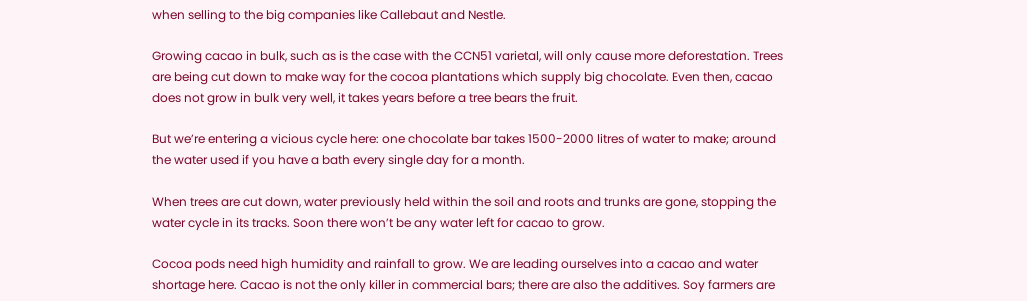when selling to the big companies like Callebaut and Nestle.

Growing cacao in bulk, such as is the case with the CCN51 varietal, will only cause more deforestation. Trees are being cut down to make way for the cocoa plantations which supply big chocolate. Even then, cacao does not grow in bulk very well, it takes years before a tree bears the fruit.

But we’re entering a vicious cycle here: one chocolate bar takes 1500-2000 litres of water to make; around the water used if you have a bath every single day for a month.

When trees are cut down, water previously held within the soil and roots and trunks are gone, stopping the water cycle in its tracks. Soon there won’t be any water left for cacao to grow.

Cocoa pods need high humidity and rainfall to grow. We are leading ourselves into a cacao and water shortage here. Cacao is not the only killer in commercial bars; there are also the additives. Soy farmers are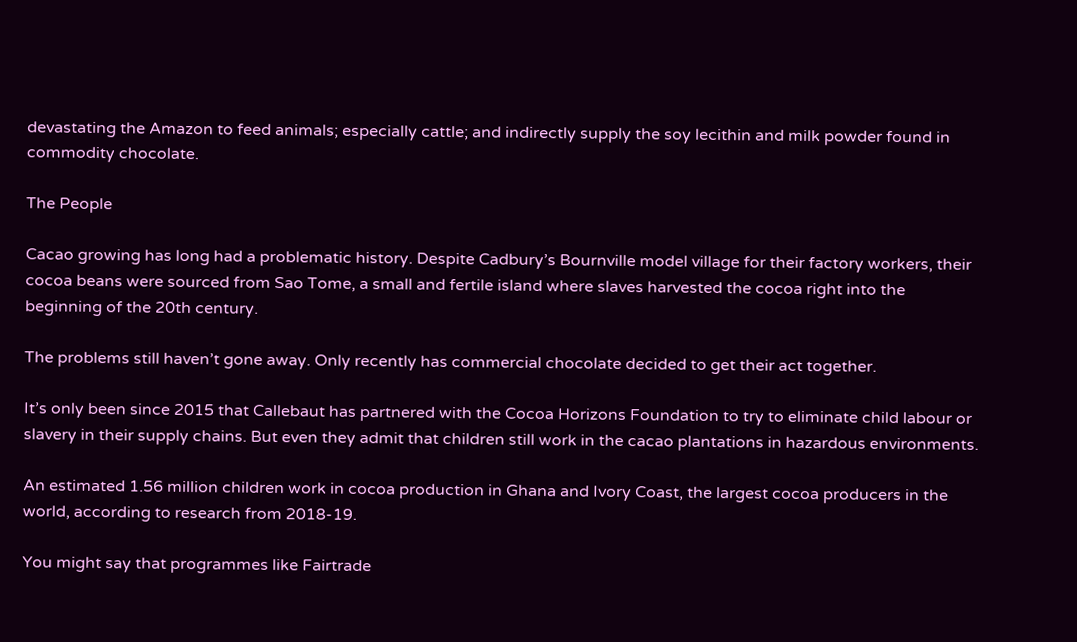devastating the Amazon to feed animals; especially cattle; and indirectly supply the soy lecithin and milk powder found in commodity chocolate.

The People

Cacao growing has long had a problematic history. Despite Cadbury’s Bournville model village for their factory workers, their cocoa beans were sourced from Sao Tome, a small and fertile island where slaves harvested the cocoa right into the beginning of the 20th century.

The problems still haven’t gone away. Only recently has commercial chocolate decided to get their act together.

It’s only been since 2015 that Callebaut has partnered with the Cocoa Horizons Foundation to try to eliminate child labour or slavery in their supply chains. But even they admit that children still work in the cacao plantations in hazardous environments.

An estimated 1.56 million children work in cocoa production in Ghana and Ivory Coast, the largest cocoa producers in the world, according to research from 2018-19.

You might say that programmes like Fairtrade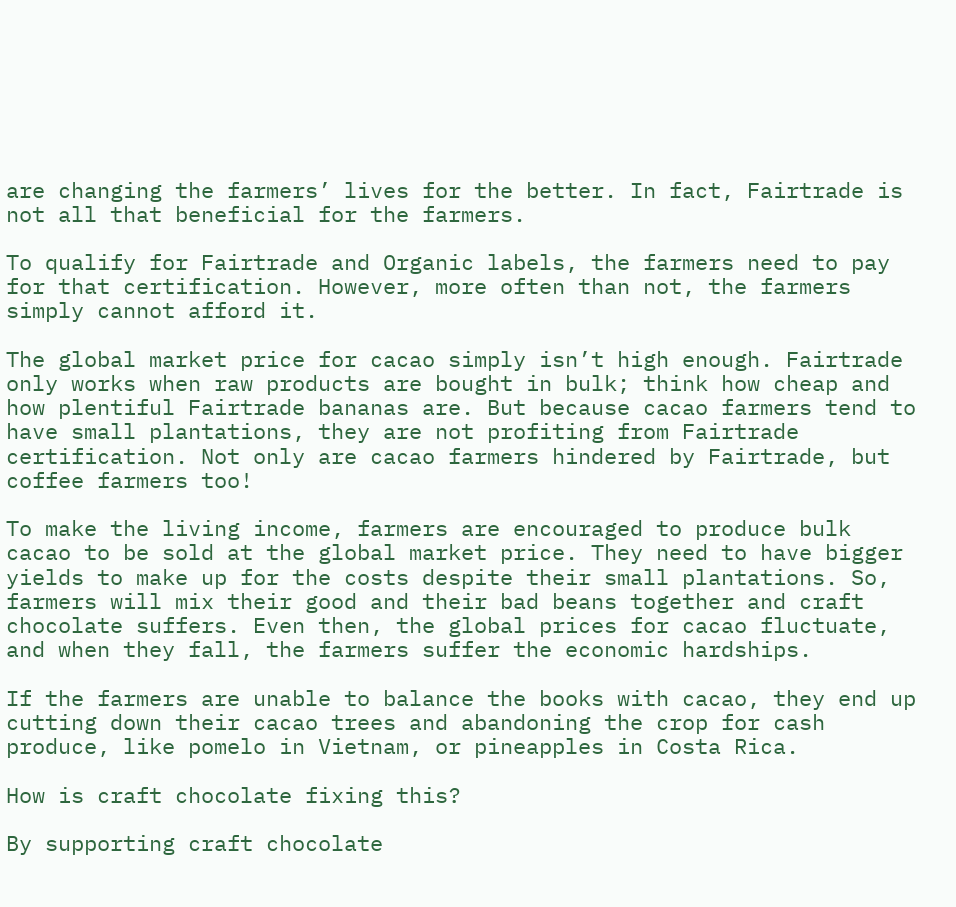are changing the farmers’ lives for the better. In fact, Fairtrade is not all that beneficial for the farmers.

To qualify for Fairtrade and Organic labels, the farmers need to pay for that certification. However, more often than not, the farmers simply cannot afford it.

The global market price for cacao simply isn’t high enough. Fairtrade only works when raw products are bought in bulk; think how cheap and how plentiful Fairtrade bananas are. But because cacao farmers tend to have small plantations, they are not profiting from Fairtrade certification. Not only are cacao farmers hindered by Fairtrade, but coffee farmers too!

To make the living income, farmers are encouraged to produce bulk cacao to be sold at the global market price. They need to have bigger yields to make up for the costs despite their small plantations. So, farmers will mix their good and their bad beans together and craft chocolate suffers. Even then, the global prices for cacao fluctuate, and when they fall, the farmers suffer the economic hardships.

If the farmers are unable to balance the books with cacao, they end up cutting down their cacao trees and abandoning the crop for cash produce, like pomelo in Vietnam, or pineapples in Costa Rica.

How is craft chocolate fixing this?

By supporting craft chocolate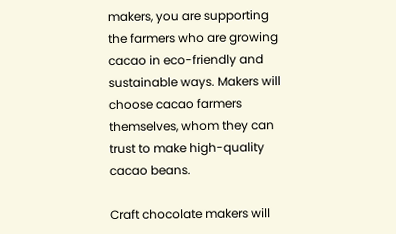makers, you are supporting the farmers who are growing cacao in eco-friendly and sustainable ways. Makers will choose cacao farmers themselves, whom they can trust to make high-quality cacao beans.

Craft chocolate makers will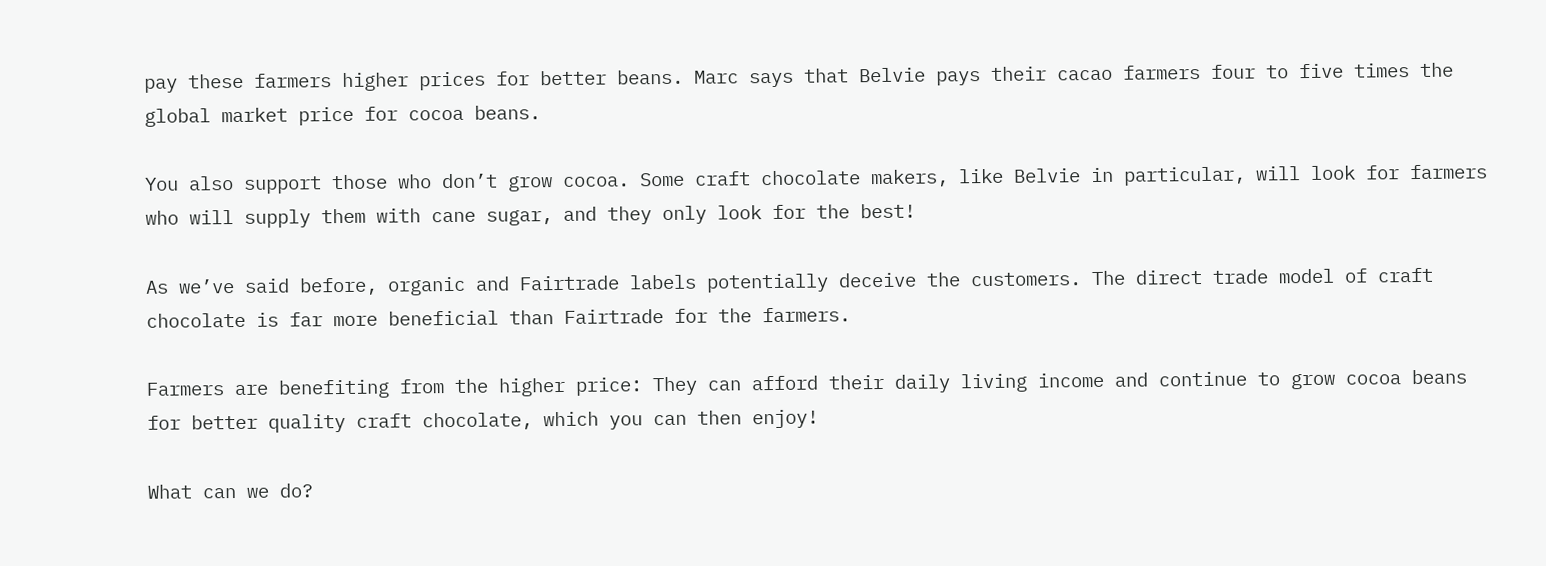pay these farmers higher prices for better beans. Marc says that Belvie pays their cacao farmers four to five times the global market price for cocoa beans.

You also support those who don’t grow cocoa. Some craft chocolate makers, like Belvie in particular, will look for farmers who will supply them with cane sugar, and they only look for the best!

As we’ve said before, organic and Fairtrade labels potentially deceive the customers. The direct trade model of craft chocolate is far more beneficial than Fairtrade for the farmers.

Farmers are benefiting from the higher price: They can afford their daily living income and continue to grow cocoa beans for better quality craft chocolate, which you can then enjoy!

What can we do?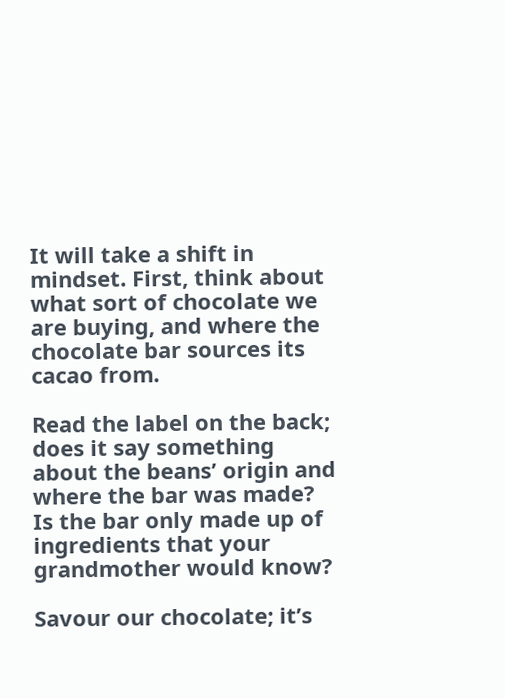It will take a shift in mindset. First, think about what sort of chocolate we are buying, and where the chocolate bar sources its cacao from.

Read the label on the back; does it say something about the beans’ origin and where the bar was made? Is the bar only made up of ingredients that your grandmother would know?

Savour our chocolate; it’s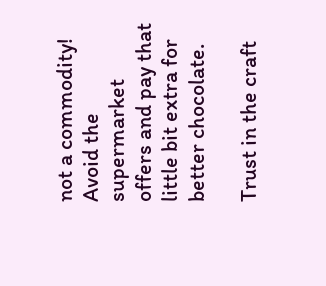not a commodity! Avoid the supermarket offers and pay that little bit extra for better chocolate.

Trust in the craft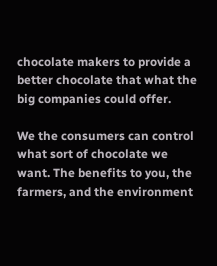chocolate makers to provide a better chocolate that what the big companies could offer.

We the consumers can control what sort of chocolate we want. The benefits to you, the farmers, and the environment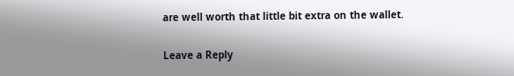are well worth that little bit extra on the wallet.

Leave a Reply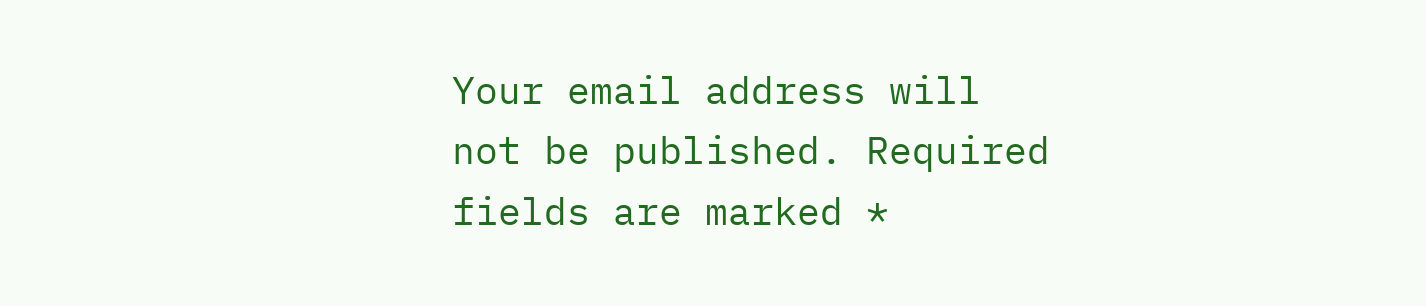Your email address will not be published. Required fields are marked *